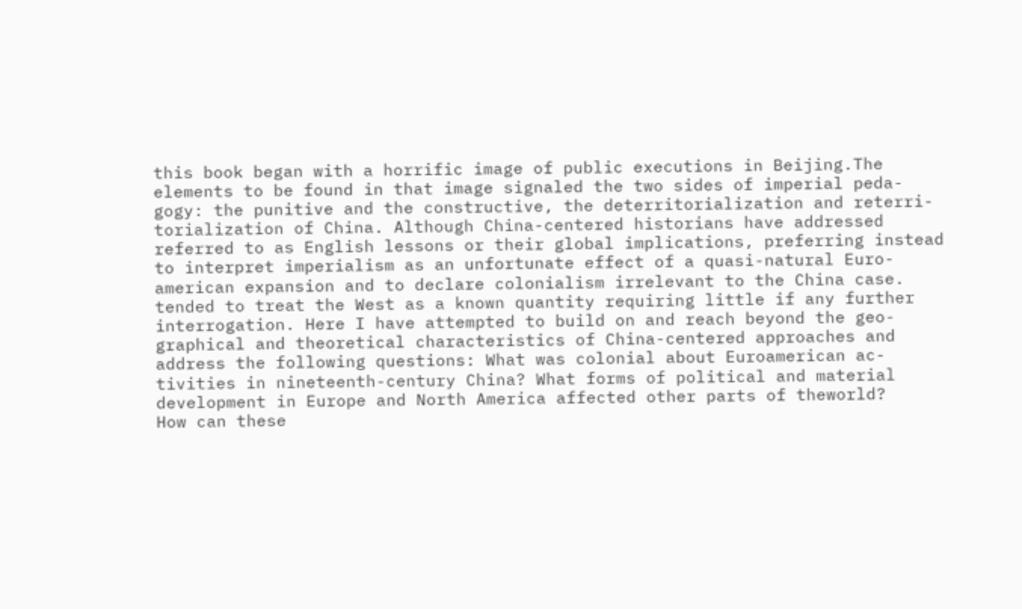this book began with a horrific image of public executions in Beijing.The
elements to be found in that image signaled the two sides of imperial peda-
gogy: the punitive and the constructive, the deterritorialization and reterri-
torialization of China. Although China-centered historians have addressed
referred to as English lessons or their global implications, preferring instead
to interpret imperialism as an unfortunate effect of a quasi-natural Euro-
american expansion and to declare colonialism irrelevant to the China case.
tended to treat the West as a known quantity requiring little if any further
interrogation. Here I have attempted to build on and reach beyond the geo-
graphical and theoretical characteristics of China-centered approaches and
address the following questions: What was colonial about Euroamerican ac-
tivities in nineteenth-century China? What forms of political and material
development in Europe and North America affected other parts of theworld?
How can these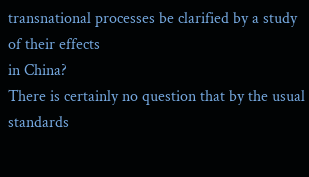transnational processes be clarified by a study of their effects
in China?
There is certainly no question that by the usual standards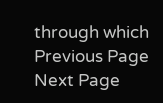through which
Previous Page Next Page